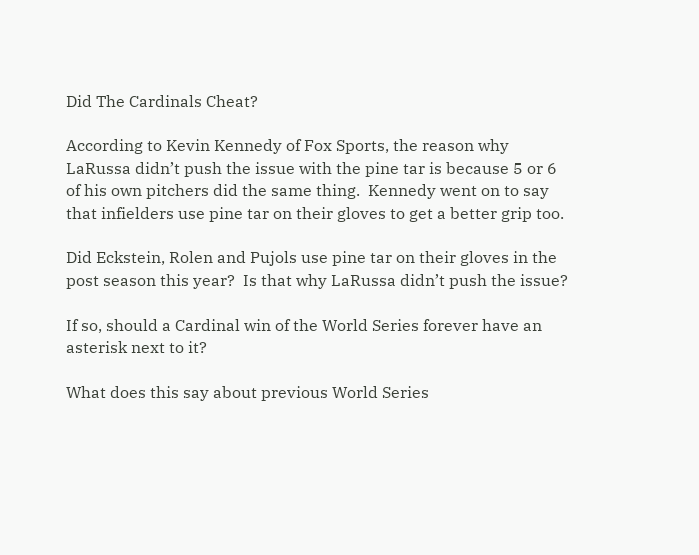Did The Cardinals Cheat?

According to Kevin Kennedy of Fox Sports, the reason why LaRussa didn’t push the issue with the pine tar is because 5 or 6 of his own pitchers did the same thing.  Kennedy went on to say that infielders use pine tar on their gloves to get a better grip too.

Did Eckstein, Rolen and Pujols use pine tar on their gloves in the post season this year?  Is that why LaRussa didn’t push the issue?

If so, should a Cardinal win of the World Series forever have an asterisk next to it?

What does this say about previous World Series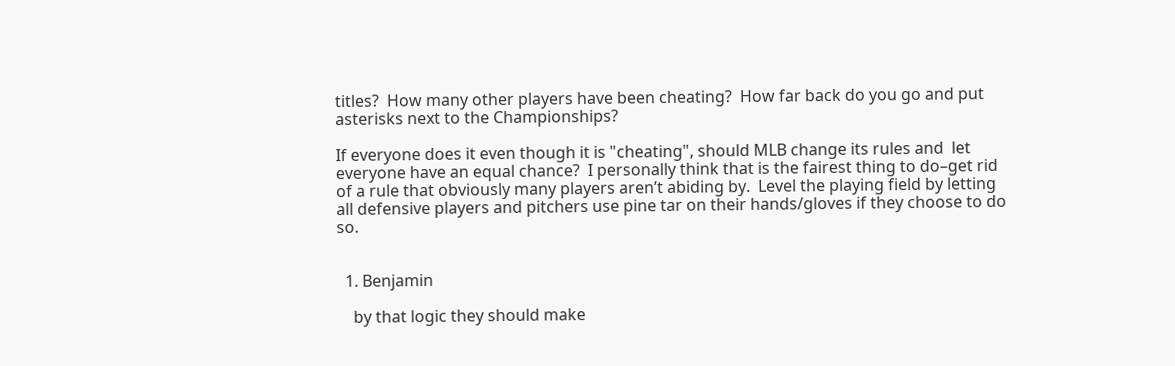titles?  How many other players have been cheating?  How far back do you go and put asterisks next to the Championships?

If everyone does it even though it is "cheating", should MLB change its rules and  let everyone have an equal chance?  I personally think that is the fairest thing to do–get rid of a rule that obviously many players aren’t abiding by.  Level the playing field by letting all defensive players and pitchers use pine tar on their hands/gloves if they choose to do so.


  1. Benjamin

    by that logic they should make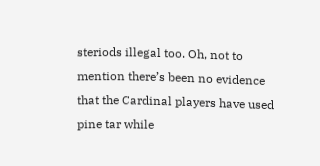steriods illegal too. Oh, not to mention there’s been no evidence that the Cardinal players have used pine tar while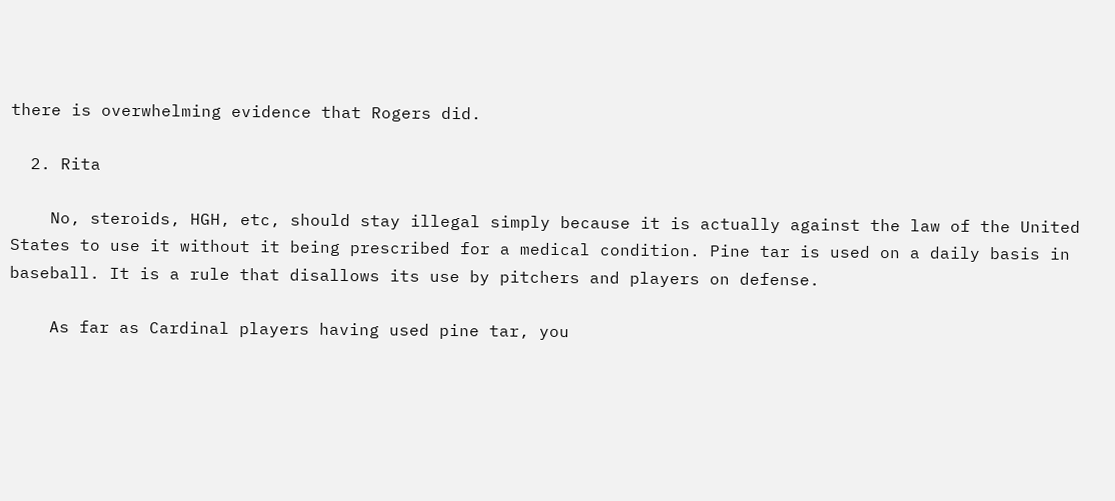there is overwhelming evidence that Rogers did.

  2. Rita

    No, steroids, HGH, etc, should stay illegal simply because it is actually against the law of the United States to use it without it being prescribed for a medical condition. Pine tar is used on a daily basis in baseball. It is a rule that disallows its use by pitchers and players on defense.

    As far as Cardinal players having used pine tar, you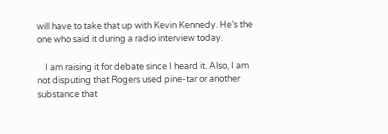will have to take that up with Kevin Kennedy. He’s the one who said it during a radio interview today.

    I am raising it for debate since I heard it. Also, I am not disputing that Rogers used pine-tar or another substance that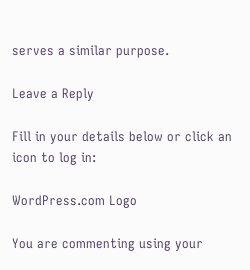serves a similar purpose.

Leave a Reply

Fill in your details below or click an icon to log in:

WordPress.com Logo

You are commenting using your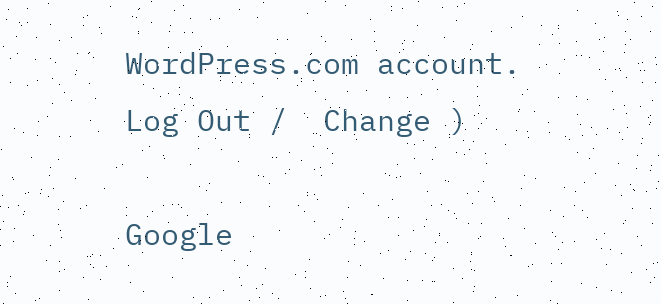WordPress.com account. Log Out /  Change )

Google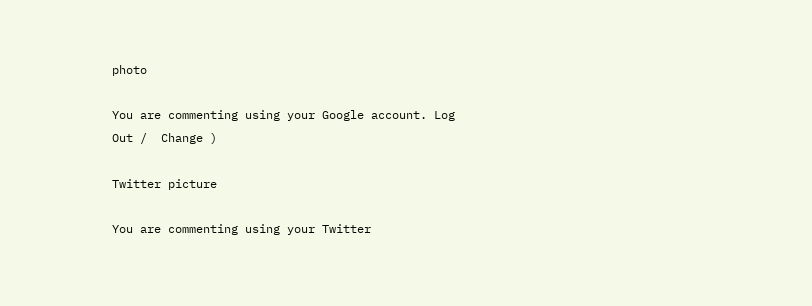photo

You are commenting using your Google account. Log Out /  Change )

Twitter picture

You are commenting using your Twitter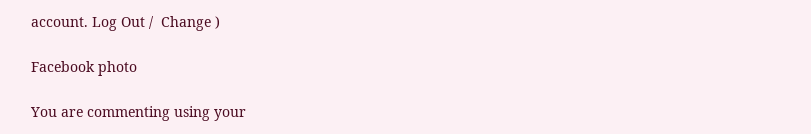account. Log Out /  Change )

Facebook photo

You are commenting using your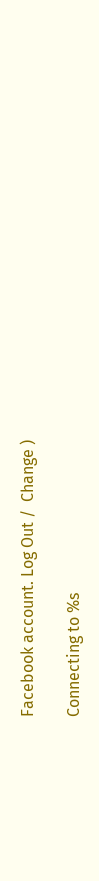Facebook account. Log Out /  Change )

Connecting to %s